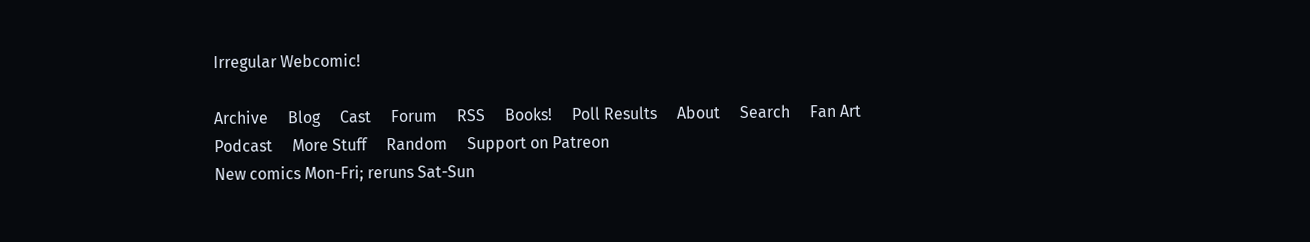Irregular Webcomic!

Archive     Blog     Cast     Forum     RSS     Books!     Poll Results     About     Search     Fan Art     Podcast     More Stuff     Random     Support on Patreon
New comics Mon-Fri; reruns Sat-Sun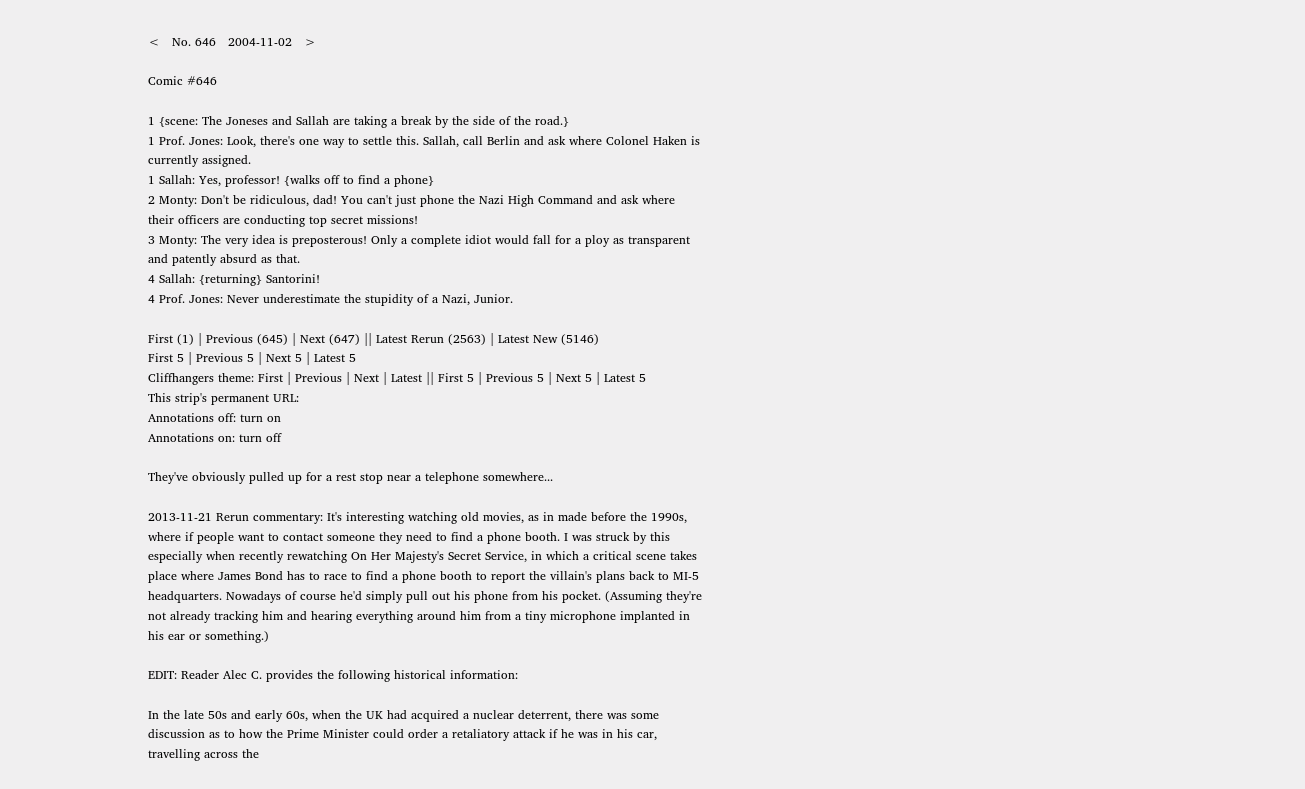<   No. 646   2004-11-02   >

Comic #646

1 {scene: The Joneses and Sallah are taking a break by the side of the road.}
1 Prof. Jones: Look, there's one way to settle this. Sallah, call Berlin and ask where Colonel Haken is currently assigned.
1 Sallah: Yes, professor! {walks off to find a phone}
2 Monty: Don't be ridiculous, dad! You can't just phone the Nazi High Command and ask where their officers are conducting top secret missions!
3 Monty: The very idea is preposterous! Only a complete idiot would fall for a ploy as transparent and patently absurd as that.
4 Sallah: {returning} Santorini!
4 Prof. Jones: Never underestimate the stupidity of a Nazi, Junior.

First (1) | Previous (645) | Next (647) || Latest Rerun (2563) | Latest New (5146)
First 5 | Previous 5 | Next 5 | Latest 5
Cliffhangers theme: First | Previous | Next | Latest || First 5 | Previous 5 | Next 5 | Latest 5
This strip's permanent URL:
Annotations off: turn on
Annotations on: turn off

They've obviously pulled up for a rest stop near a telephone somewhere...

2013-11-21 Rerun commentary: It's interesting watching old movies, as in made before the 1990s, where if people want to contact someone they need to find a phone booth. I was struck by this especially when recently rewatching On Her Majesty's Secret Service, in which a critical scene takes place where James Bond has to race to find a phone booth to report the villain's plans back to MI-5 headquarters. Nowadays of course he'd simply pull out his phone from his pocket. (Assuming they're not already tracking him and hearing everything around him from a tiny microphone implanted in his ear or something.)

EDIT: Reader Alec C. provides the following historical information:

In the late 50s and early 60s, when the UK had acquired a nuclear deterrent, there was some discussion as to how the Prime Minister could order a retaliatory attack if he was in his car, travelling across the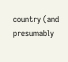country (and presumably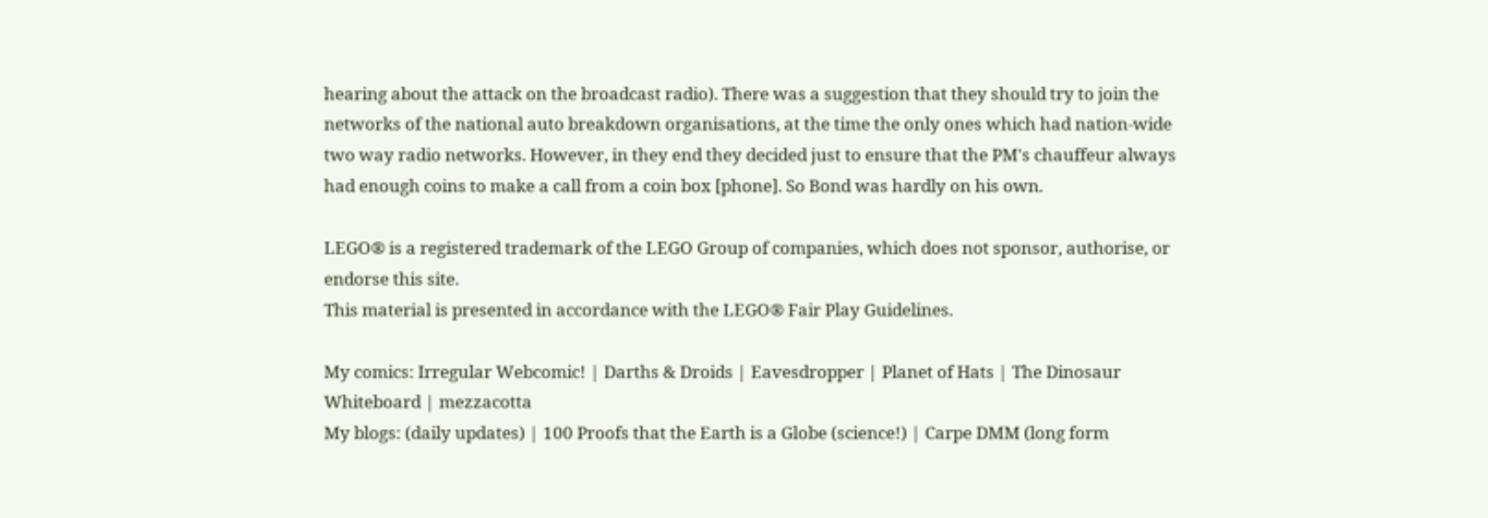hearing about the attack on the broadcast radio). There was a suggestion that they should try to join the networks of the national auto breakdown organisations, at the time the only ones which had nation-wide two way radio networks. However, in they end they decided just to ensure that the PM's chauffeur always had enough coins to make a call from a coin box [phone]. So Bond was hardly on his own.

LEGO® is a registered trademark of the LEGO Group of companies, which does not sponsor, authorise, or endorse this site.
This material is presented in accordance with the LEGO® Fair Play Guidelines.

My comics: Irregular Webcomic! | Darths & Droids | Eavesdropper | Planet of Hats | The Dinosaur Whiteboard | mezzacotta
My blogs: (daily updates) | 100 Proofs that the Earth is a Globe (science!) | Carpe DMM (long form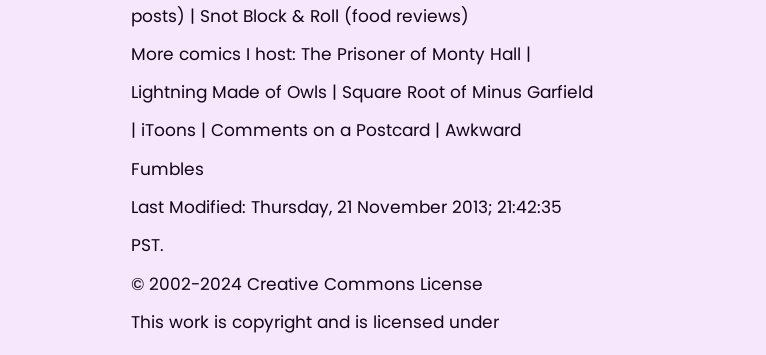posts) | Snot Block & Roll (food reviews)
More comics I host: The Prisoner of Monty Hall | Lightning Made of Owls | Square Root of Minus Garfield | iToons | Comments on a Postcard | Awkward Fumbles
Last Modified: Thursday, 21 November 2013; 21:42:35 PST.
© 2002-2024 Creative Commons License
This work is copyright and is licensed under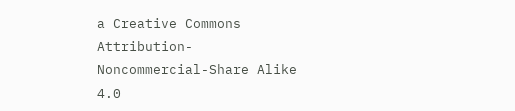a Creative Commons Attribution-Noncommercial-Share Alike 4.0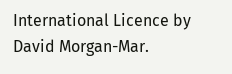International Licence by David Morgan-Mar.